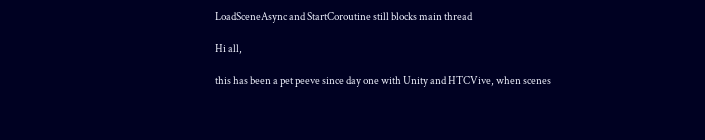LoadSceneAsync and StartCoroutine still blocks main thread

Hi all,

this has been a pet peeve since day one with Unity and HTCVive, when scenes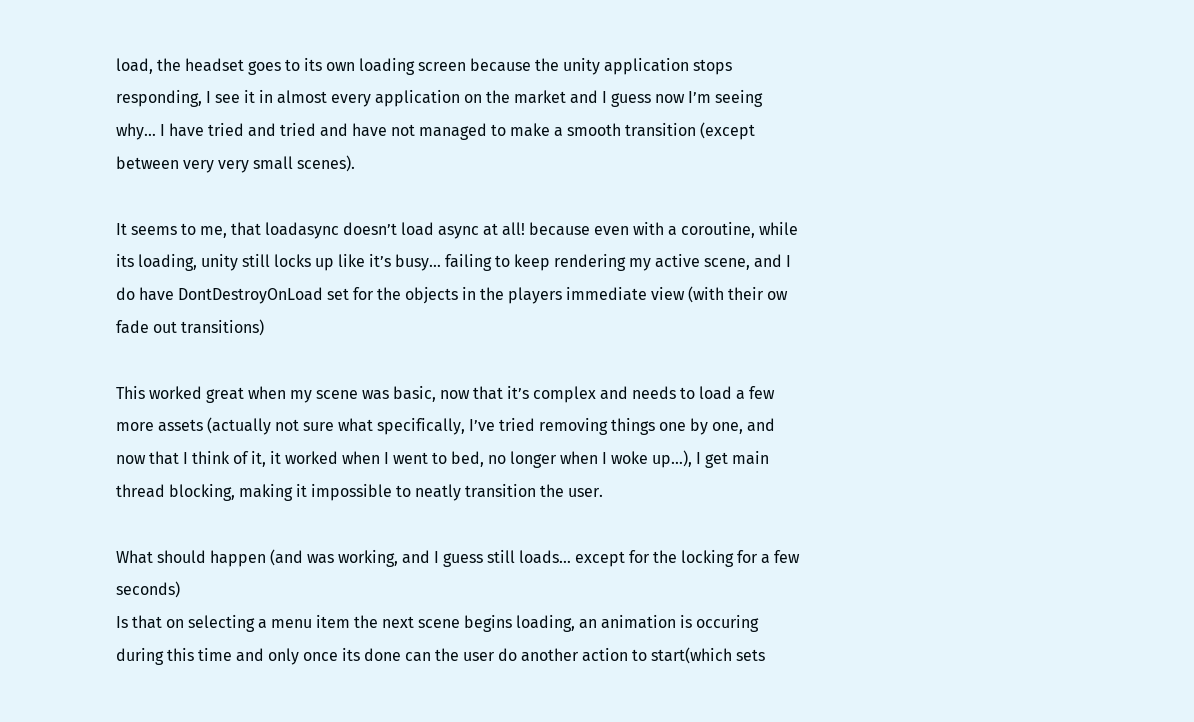load, the headset goes to its own loading screen because the unity application stops responding, I see it in almost every application on the market and I guess now I’m seeing why… I have tried and tried and have not managed to make a smooth transition (except between very very small scenes).

It seems to me, that loadasync doesn’t load async at all! because even with a coroutine, while its loading, unity still locks up like it’s busy… failing to keep rendering my active scene, and I do have DontDestroyOnLoad set for the objects in the players immediate view (with their ow fade out transitions)

This worked great when my scene was basic, now that it’s complex and needs to load a few more assets (actually not sure what specifically, I’ve tried removing things one by one, and now that I think of it, it worked when I went to bed, no longer when I woke up…), I get main thread blocking, making it impossible to neatly transition the user.

What should happen (and was working, and I guess still loads… except for the locking for a few seconds)
Is that on selecting a menu item the next scene begins loading, an animation is occuring during this time and only once its done can the user do another action to start(which sets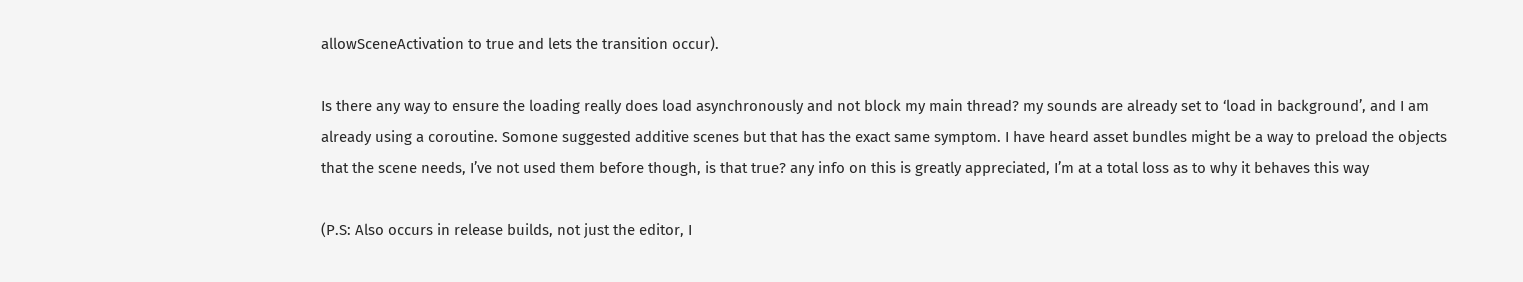allowSceneActivation to true and lets the transition occur).

Is there any way to ensure the loading really does load asynchronously and not block my main thread? my sounds are already set to ‘load in background’, and I am already using a coroutine. Somone suggested additive scenes but that has the exact same symptom. I have heard asset bundles might be a way to preload the objects that the scene needs, I’ve not used them before though, is that true? any info on this is greatly appreciated, I’m at a total loss as to why it behaves this way

(P.S: Also occurs in release builds, not just the editor, I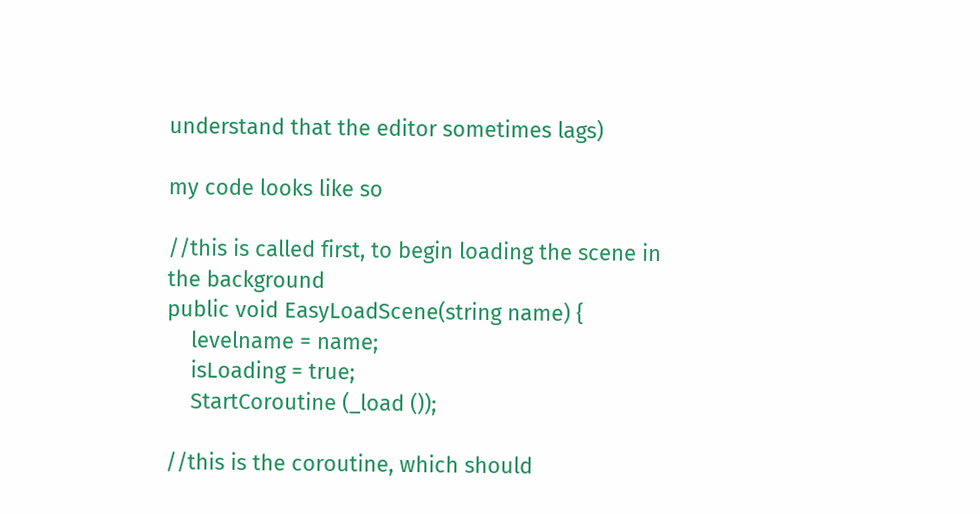understand that the editor sometimes lags)

my code looks like so

//this is called first, to begin loading the scene in the background
public void EasyLoadScene(string name) {
    levelname = name;
    isLoading = true;
    StartCoroutine (_load ());

//this is the coroutine, which should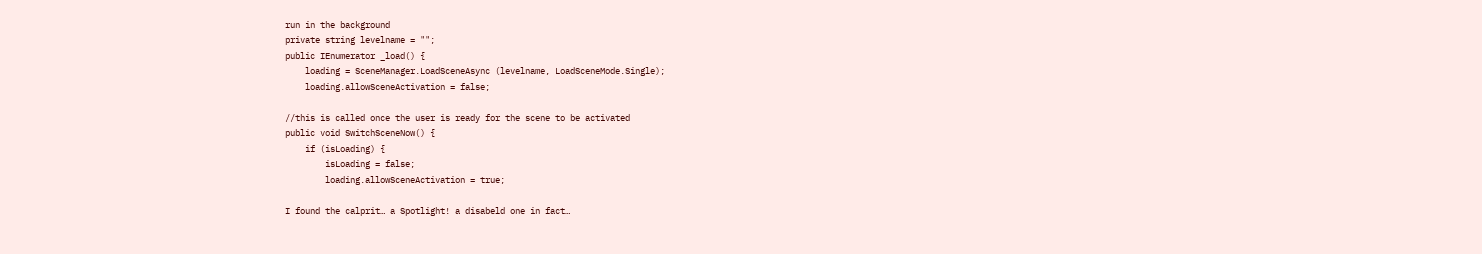run in the background
private string levelname = "";
public IEnumerator _load() {
    loading = SceneManager.LoadSceneAsync (levelname, LoadSceneMode.Single);
    loading.allowSceneActivation = false;

//this is called once the user is ready for the scene to be activated
public void SwitchSceneNow() {
    if (isLoading) {
        isLoading = false;
        loading.allowSceneActivation = true;

I found the calprit… a Spotlight! a disabeld one in fact…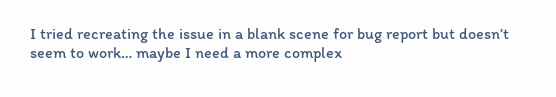I tried recreating the issue in a blank scene for bug report but doesn’t seem to work… maybe I need a more complex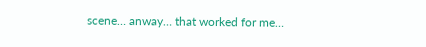scene… anway… that worked for me…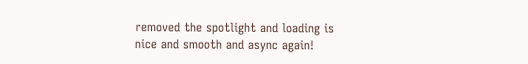removed the spotlight and loading is nice and smooth and async again!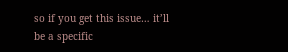so if you get this issue… it’ll be a specific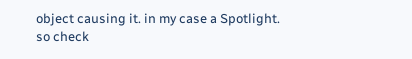object causing it. in my case a Spotlight. so check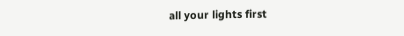all your lights first